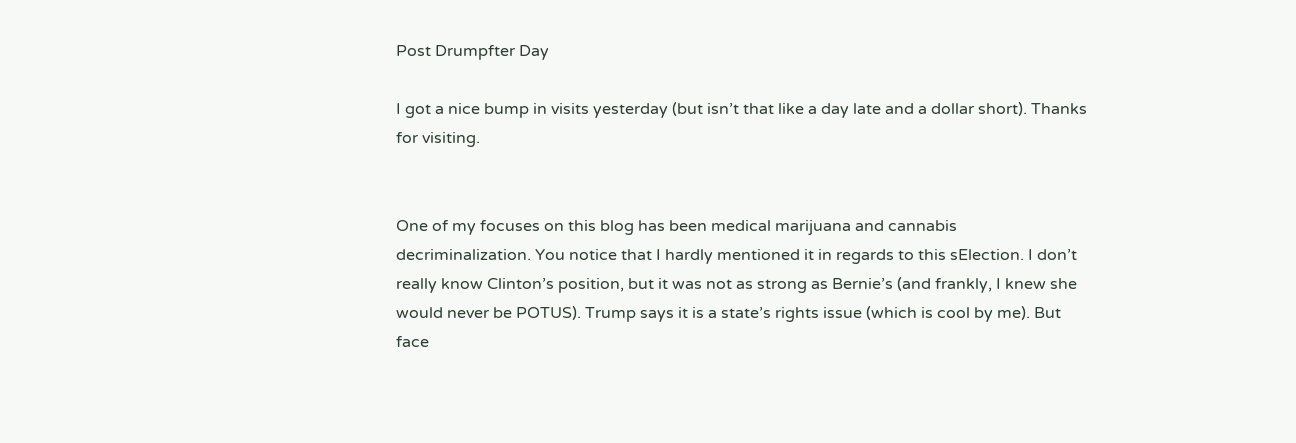Post Drumpfter Day

I got a nice bump in visits yesterday (but isn’t that like a day late and a dollar short). Thanks for visiting.


One of my focuses on this blog has been medical marijuana and cannabis decriminalization. You notice that I hardly mentioned it in regards to this sElection. I don’t really know Clinton’s position, but it was not as strong as Bernie’s (and frankly, I knew she would never be POTUS). Trump says it is a state’s rights issue (which is cool by me). But face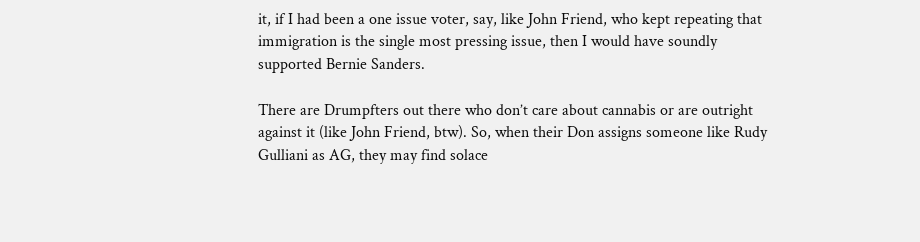it, if I had been a one issue voter, say, like John Friend, who kept repeating that immigration is the single most pressing issue, then I would have soundly supported Bernie Sanders.

There are Drumpfters out there who don’t care about cannabis or are outright against it (like John Friend, btw). So, when their Don assigns someone like Rudy Gulliani as AG, they may find solace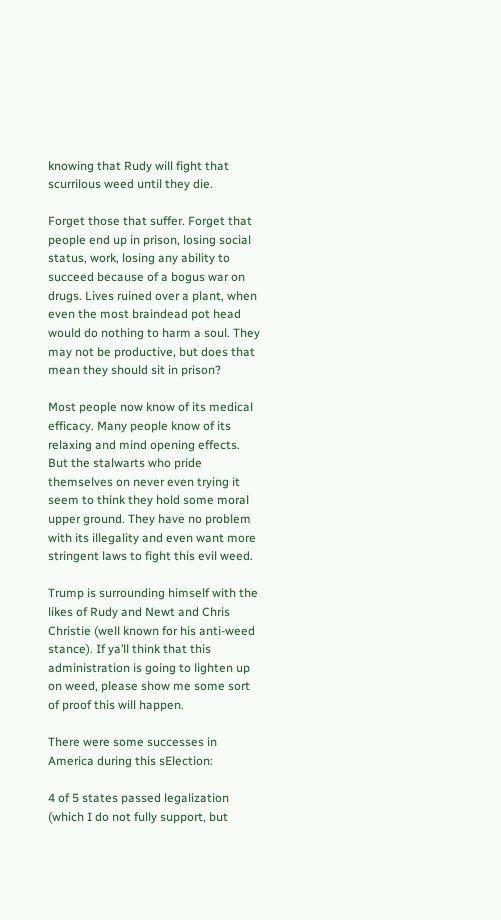knowing that Rudy will fight that scurrilous weed until they die.

Forget those that suffer. Forget that people end up in prison, losing social status, work, losing any ability to succeed because of a bogus war on drugs. Lives ruined over a plant, when even the most braindead pot head would do nothing to harm a soul. They may not be productive, but does that mean they should sit in prison?

Most people now know of its medical efficacy. Many people know of its relaxing and mind opening effects. But the stalwarts who pride themselves on never even trying it seem to think they hold some moral upper ground. They have no problem with its illegality and even want more stringent laws to fight this evil weed.

Trump is surrounding himself with the likes of Rudy and Newt and Chris Christie (well known for his anti-weed stance). If ya’ll think that this administration is going to lighten up on weed, please show me some sort of proof this will happen.

There were some successes in America during this sElection:

4 of 5 states passed legalization (which I do not fully support, but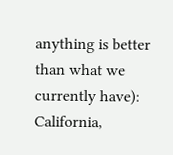anything is better than what we currently have): California,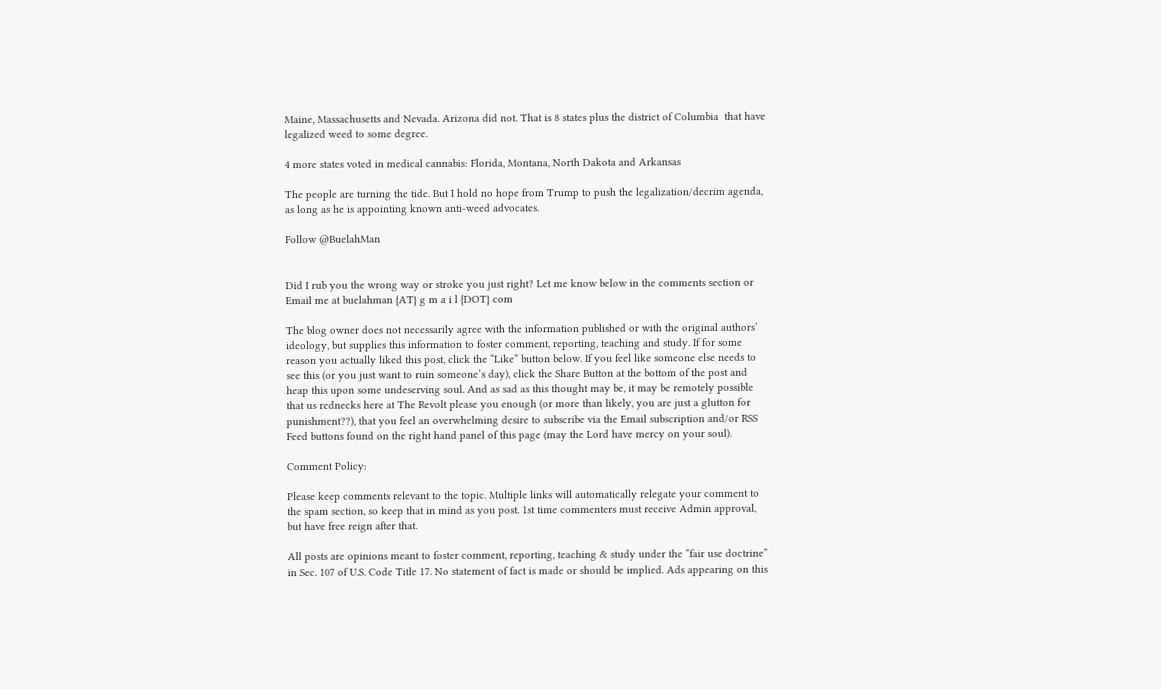Maine, Massachusetts and Nevada. Arizona did not. That is 8 states plus the district of Columbia  that have legalized weed to some degree.

4 more states voted in medical cannabis: Florida, Montana, North Dakota and Arkansas

The people are turning the tide. But I hold no hope from Trump to push the legalization/decrim agenda, as long as he is appointing known anti-weed advocates.

Follow @BuelahMan


Did I rub you the wrong way or stroke you just right? Let me know below in the comments section or Email me at buelahman {AT} g m a i l {DOT} com

The blog owner does not necessarily agree with the information published or with the original authors’ ideology, but supplies this information to foster comment, reporting, teaching and study. If for some reason you actually liked this post, click the “Like” button below. If you feel like someone else needs to see this (or you just want to ruin someone’s day), click the Share Button at the bottom of the post and heap this upon some undeserving soul. And as sad as this thought may be, it may be remotely possible that us rednecks here at The Revolt please you enough (or more than likely, you are just a glutton for punishment??), that you feel an overwhelming desire to subscribe via the Email subscription and/or RSS Feed buttons found on the right hand panel of this page (may the Lord have mercy on your soul).

Comment Policy:

Please keep comments relevant to the topic. Multiple links will automatically relegate your comment to the spam section, so keep that in mind as you post. 1st time commenters must receive Admin approval, but have free reign after that.

All posts are opinions meant to foster comment, reporting, teaching & study under the “fair use doctrine” in Sec. 107 of U.S. Code Title 17. No statement of fact is made or should be implied. Ads appearing on this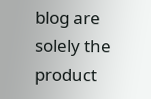blog are solely the product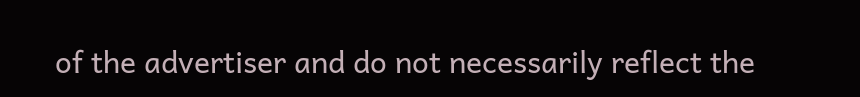of the advertiser and do not necessarily reflect the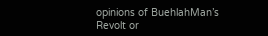opinions of BuehlahMan’s Revolt or